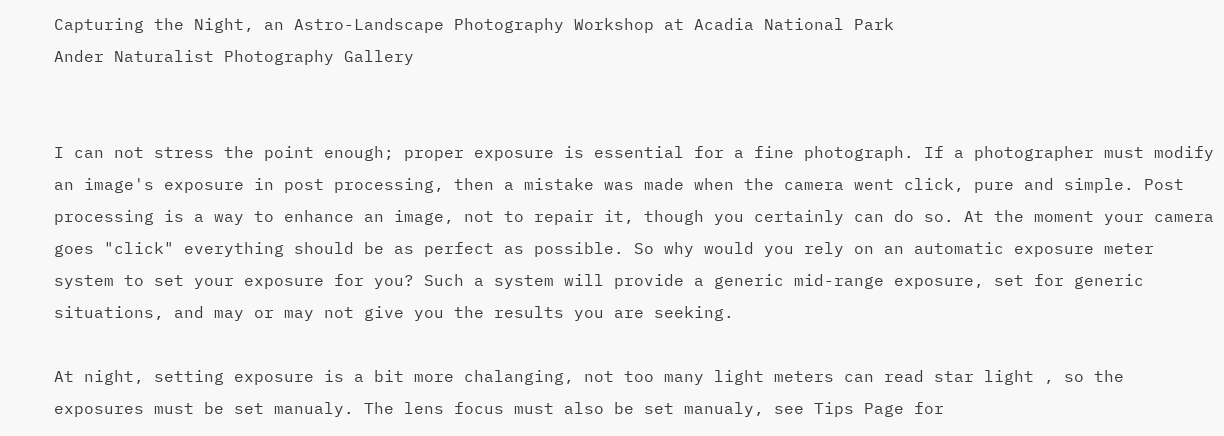Capturing the Night, an Astro-Landscape Photography Workshop at Acadia National Park
Ander Naturalist Photography Gallery


I can not stress the point enough; proper exposure is essential for a fine photograph. If a photographer must modify an image's exposure in post processing, then a mistake was made when the camera went click, pure and simple. Post processing is a way to enhance an image, not to repair it, though you certainly can do so. At the moment your camera goes "click" everything should be as perfect as possible. So why would you rely on an automatic exposure meter system to set your exposure for you? Such a system will provide a generic mid-range exposure, set for generic situations, and may or may not give you the results you are seeking.

At night, setting exposure is a bit more chalanging, not too many light meters can read star light , so the exposures must be set manualy. The lens focus must also be set manualy, see Tips Page for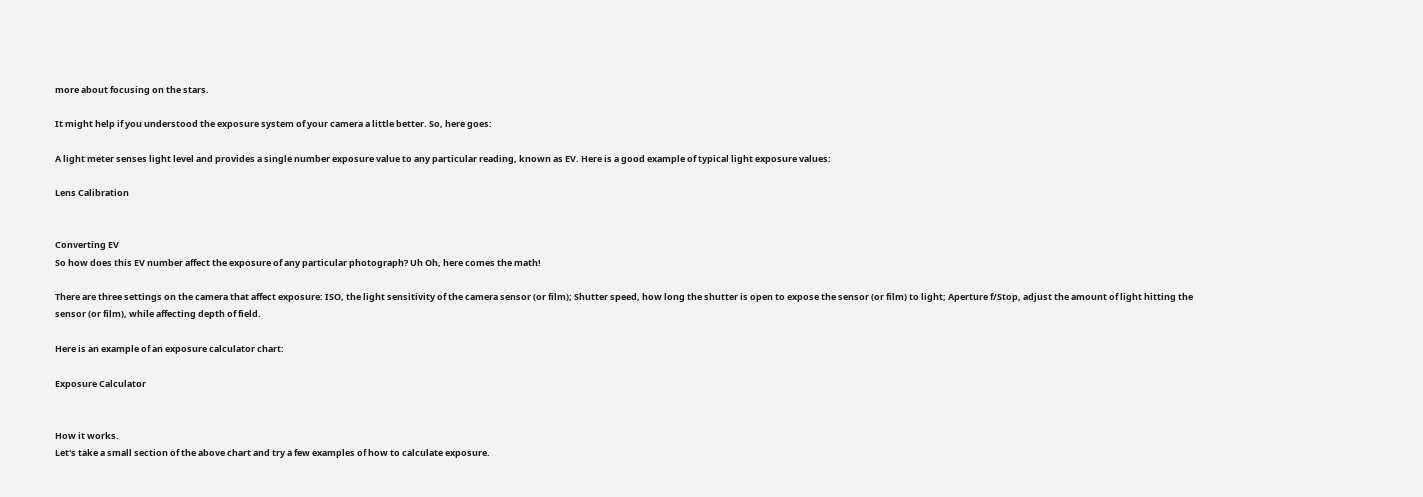more about focusing on the stars.

It might help if you understood the exposure system of your camera a little better. So, here goes:

A light meter senses light level and provides a single number exposure value to any particular reading, known as EV. Here is a good example of typical light exposure values:

Lens Calibration


Converting EV
So how does this EV number affect the exposure of any particular photograph? Uh Oh, here comes the math!

There are three settings on the camera that affect exposure: ISO, the light sensitivity of the camera sensor (or film); Shutter speed, how long the shutter is open to expose the sensor (or film) to light; Aperture f/Stop, adjust the amount of light hitting the sensor (or film), while affecting depth of field.

Here is an example of an exposure calculator chart:

Exposure Calculator


How it works.
Let's take a small section of the above chart and try a few examples of how to calculate exposure.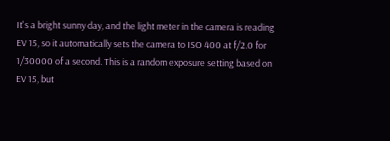It's a bright sunny day, and the light meter in the camera is reading EV 15, so it automatically sets the camera to ISO 400 at f/2.0 for 1/30000 of a second. This is a random exposure setting based on EV 15, but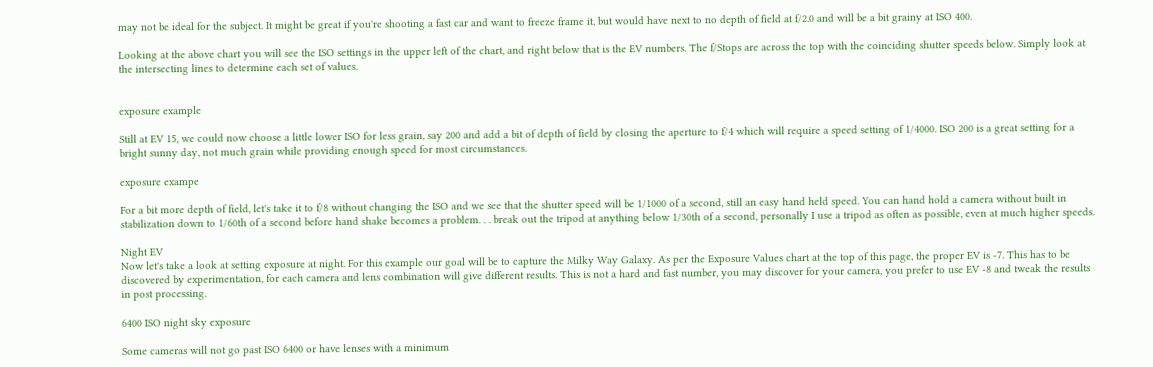may not be ideal for the subject. It might be great if you're shooting a fast car and want to freeze frame it, but would have next to no depth of field at f/2.0 and will be a bit grainy at ISO 400.

Looking at the above chart you will see the ISO settings in the upper left of the chart, and right below that is the EV numbers. The f/Stops are across the top with the coinciding shutter speeds below. Simply look at the intersecting lines to determine each set of values.


exposure example

Still at EV 15, we could now choose a little lower ISO for less grain, say 200 and add a bit of depth of field by closing the aperture to f/4 which will require a speed setting of 1/4000. ISO 200 is a great setting for a bright sunny day, not much grain while providing enough speed for most circumstances.

exposure exampe

For a bit more depth of field, let's take it to f/8 without changing the ISO and we see that the shutter speed will be 1/1000 of a second, still an easy hand held speed. You can hand hold a camera without built in stabilization down to 1/60th of a second before hand shake becomes a problem. . . break out the tripod at anything below 1/30th of a second, personally I use a tripod as often as possible, even at much higher speeds.

Night EV
Now let's take a look at setting exposure at night. For this example our goal will be to capture the Milky Way Galaxy. As per the Exposure Values chart at the top of this page, the proper EV is -7. This has to be discovered by experimentation, for each camera and lens combination will give different results. This is not a hard and fast number, you may discover for your camera, you prefer to use EV -8 and tweak the results in post processing.

6400 ISO night sky exposure

Some cameras will not go past ISO 6400 or have lenses with a minimum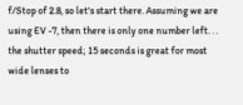f/Stop of 2.8, so let's start there. Assuming we are using EV -7, then there is only one number left. . . the shutter speed; 15 seconds is great for most wide lenses to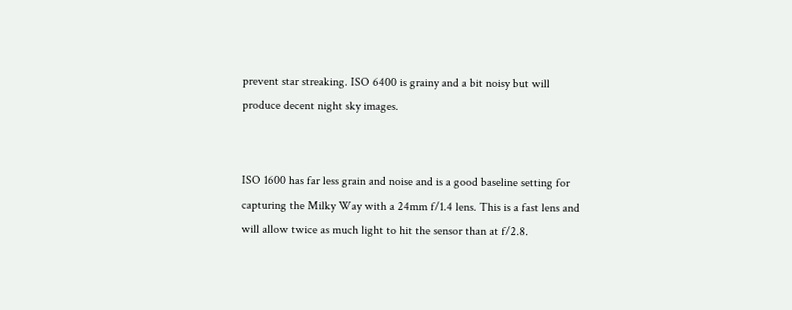prevent star streaking. ISO 6400 is grainy and a bit noisy but will produce decent night sky images.


ISO 1600 has far less grain and noise and is a good baseline setting for capturing the Milky Way with a 24mm f/1.4 lens. This is a fast lens and will allow twice as much light to hit the sensor than at f/2.8.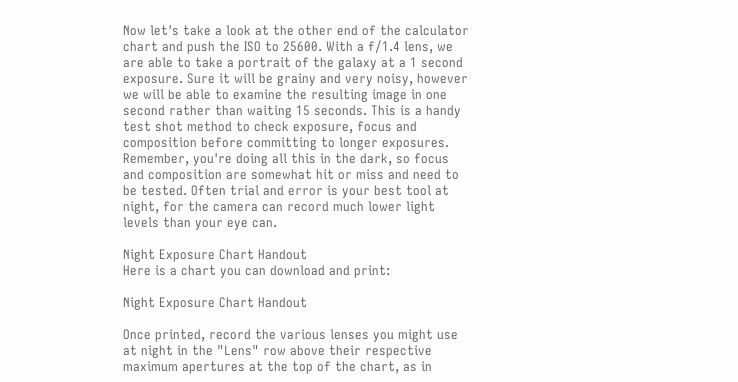Now let's take a look at the other end of the calculator chart and push the ISO to 25600. With a f/1.4 lens, we are able to take a portrait of the galaxy at a 1 second exposure. Sure it will be grainy and very noisy, however we will be able to examine the resulting image in one second rather than waiting 15 seconds. This is a handy test shot method to check exposure, focus and composition before committing to longer exposures. Remember, you're doing all this in the dark, so focus and composition are somewhat hit or miss and need to be tested. Often trial and error is your best tool at night, for the camera can record much lower light levels than your eye can.

Night Exposure Chart Handout
Here is a chart you can download and print:

Night Exposure Chart Handout

Once printed, record the various lenses you might use at night in the "Lens" row above their respective maximum apertures at the top of the chart, as in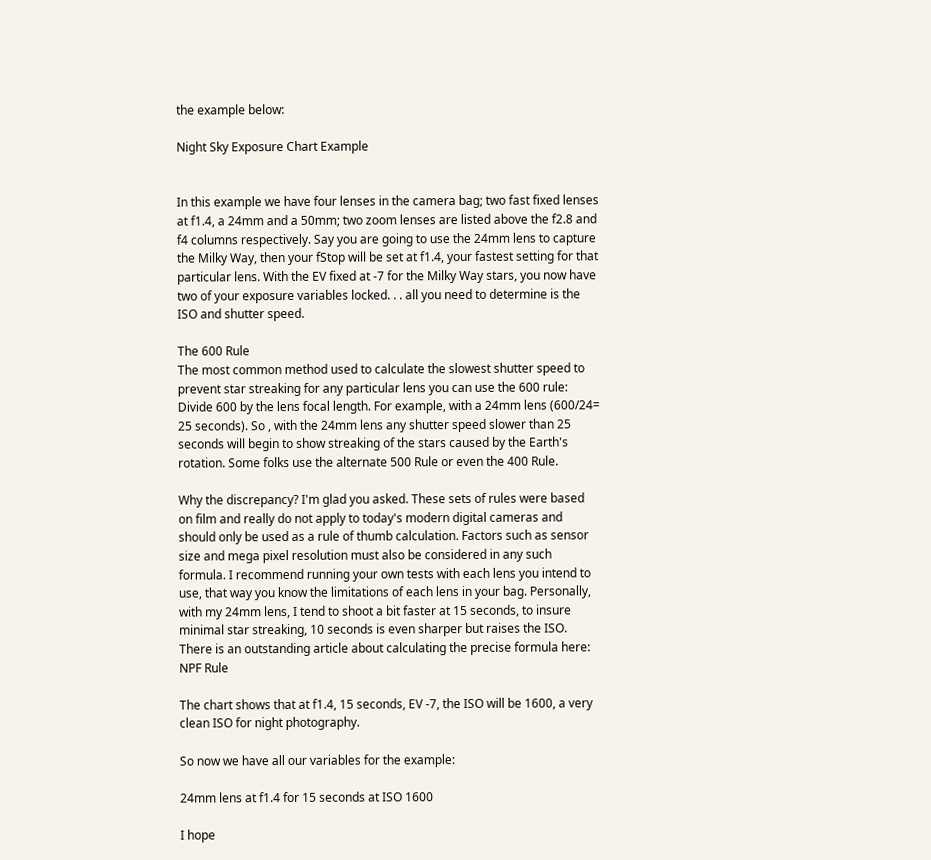the example below:

Night Sky Exposure Chart Example


In this example we have four lenses in the camera bag; two fast fixed lenses at f1.4, a 24mm and a 50mm; two zoom lenses are listed above the f2.8 and f4 columns respectively. Say you are going to use the 24mm lens to capture the Milky Way, then your fStop will be set at f1.4, your fastest setting for that particular lens. With the EV fixed at -7 for the Milky Way stars, you now have two of your exposure variables locked. . . all you need to determine is the ISO and shutter speed.

The 600 Rule
The most common method used to calculate the slowest shutter speed to prevent star streaking for any particular lens you can use the 600 rule: Divide 600 by the lens focal length. For example, with a 24mm lens (600/24= 25 seconds). So , with the 24mm lens any shutter speed slower than 25 seconds will begin to show streaking of the stars caused by the Earth's rotation. Some folks use the alternate 500 Rule or even the 400 Rule.

Why the discrepancy? I'm glad you asked. These sets of rules were based on film and really do not apply to today's modern digital cameras and should only be used as a rule of thumb calculation. Factors such as sensor size and mega pixel resolution must also be considered in any such formula. I recommend running your own tests with each lens you intend to use, that way you know the limitations of each lens in your bag. Personally, with my 24mm lens, I tend to shoot a bit faster at 15 seconds, to insure minimal star streaking, 10 seconds is even sharper but raises the ISO. There is an outstanding article about calculating the precise formula here: NPF Rule

The chart shows that at f1.4, 15 seconds, EV -7, the ISO will be 1600, a very clean ISO for night photography.

So now we have all our variables for the example:

24mm lens at f1.4 for 15 seconds at ISO 1600

I hope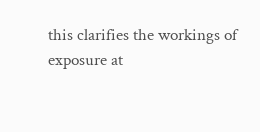this clarifies the workings of exposure at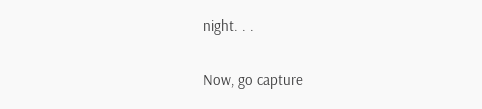night. . .

Now, go capture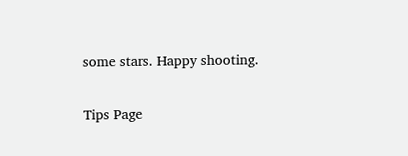some stars. Happy shooting.

Tips Page